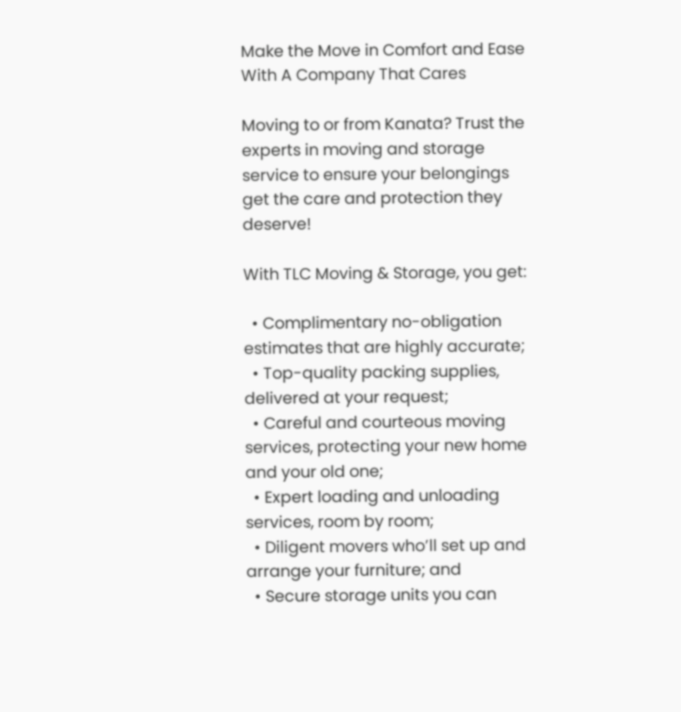Make the Move in Comfort and Ease With A Company That Cares

Moving to or from Kanata? Trust the experts in moving and storage service to ensure your belongings get the care and protection they deserve!

With TLC Moving & Storage, you get:

  • Complimentary no-obligation estimates that are highly accurate;
  • Top-quality packing supplies, delivered at your request;
  • Careful and courteous moving services, protecting your new home and your old one;
  • Expert loading and unloading services, room by room;
  • Diligent movers who’ll set up and arrange your furniture; and
  • Secure storage units you can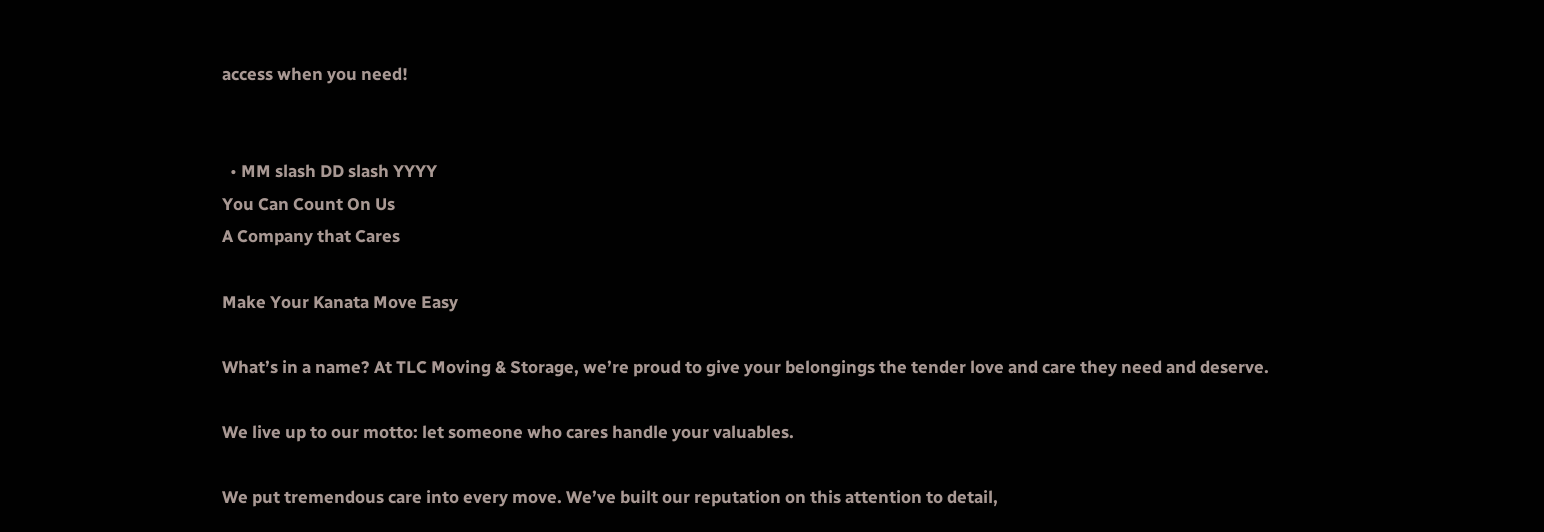access when you need!


  • MM slash DD slash YYYY
You Can Count On Us
A Company that Cares

Make Your Kanata Move Easy

What’s in a name? At TLC Moving & Storage, we’re proud to give your belongings the tender love and care they need and deserve.

We live up to our motto: let someone who cares handle your valuables.

We put tremendous care into every move. We’ve built our reputation on this attention to detail,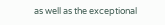as well as the exceptional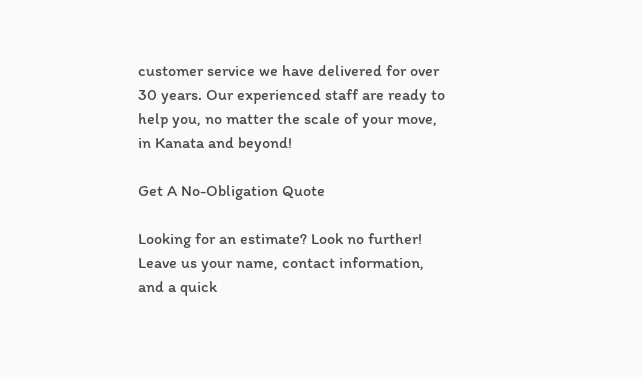customer service we have delivered for over 30 years. Our experienced staff are ready to help you, no matter the scale of your move, in Kanata and beyond!

Get A No-Obligation Quote

Looking for an estimate? Look no further! Leave us your name, contact information, and a quick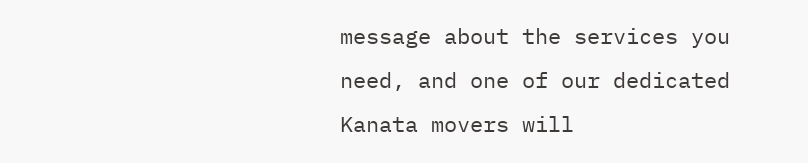message about the services you need, and one of our dedicated Kanata movers will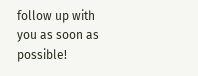follow up with you as soon as possible!